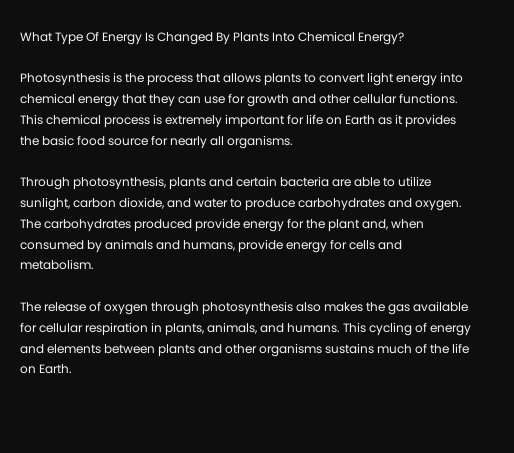What Type Of Energy Is Changed By Plants Into Chemical Energy?

Photosynthesis is the process that allows plants to convert light energy into chemical energy that they can use for growth and other cellular functions. This chemical process is extremely important for life on Earth as it provides the basic food source for nearly all organisms.

Through photosynthesis, plants and certain bacteria are able to utilize sunlight, carbon dioxide, and water to produce carbohydrates and oxygen. The carbohydrates produced provide energy for the plant and, when consumed by animals and humans, provide energy for cells and metabolism.

The release of oxygen through photosynthesis also makes the gas available for cellular respiration in plants, animals, and humans. This cycling of energy and elements between plants and other organisms sustains much of the life on Earth.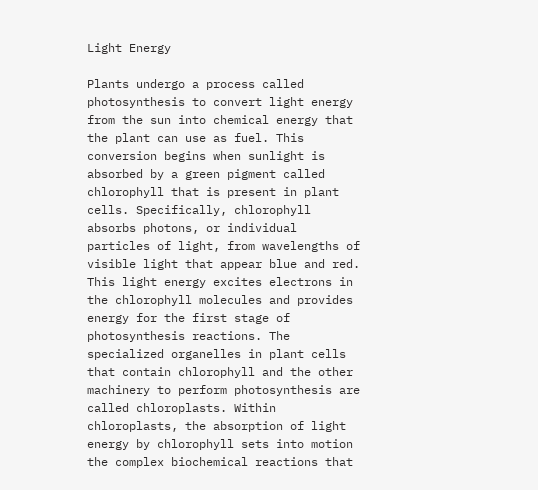Light Energy

Plants undergo a process called photosynthesis to convert light energy from the sun into chemical energy that the plant can use as fuel. This conversion begins when sunlight is absorbed by a green pigment called chlorophyll that is present in plant cells. Specifically, chlorophyll absorbs photons, or individual particles of light, from wavelengths of visible light that appear blue and red. This light energy excites electrons in the chlorophyll molecules and provides energy for the first stage of photosynthesis reactions. The specialized organelles in plant cells that contain chlorophyll and the other machinery to perform photosynthesis are called chloroplasts. Within chloroplasts, the absorption of light energy by chlorophyll sets into motion the complex biochemical reactions that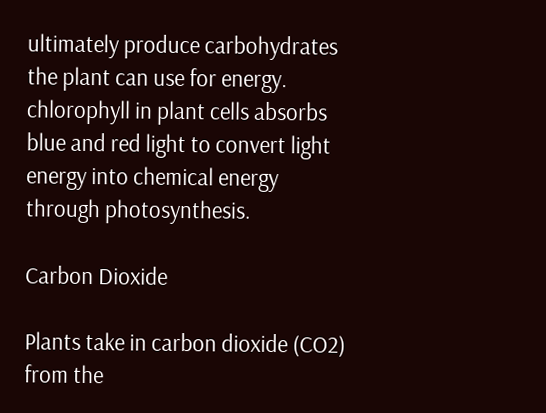ultimately produce carbohydrates the plant can use for energy.
chlorophyll in plant cells absorbs blue and red light to convert light energy into chemical energy through photosynthesis.

Carbon Dioxide

Plants take in carbon dioxide (CO2) from the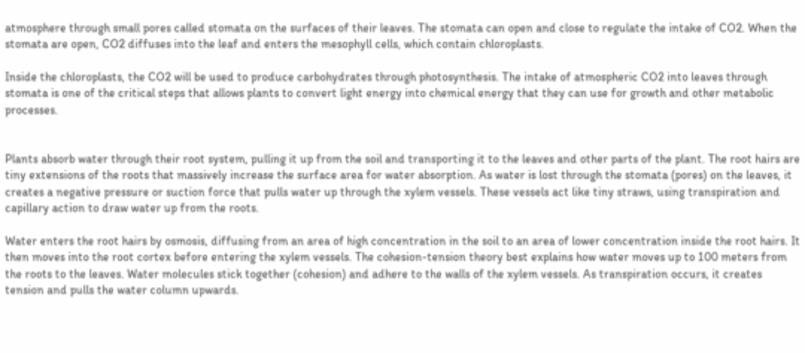atmosphere through small pores called stomata on the surfaces of their leaves. The stomata can open and close to regulate the intake of CO2. When the stomata are open, CO2 diffuses into the leaf and enters the mesophyll cells, which contain chloroplasts.

Inside the chloroplasts, the CO2 will be used to produce carbohydrates through photosynthesis. The intake of atmospheric CO2 into leaves through stomata is one of the critical steps that allows plants to convert light energy into chemical energy that they can use for growth and other metabolic processes.


Plants absorb water through their root system, pulling it up from the soil and transporting it to the leaves and other parts of the plant. The root hairs are tiny extensions of the roots that massively increase the surface area for water absorption. As water is lost through the stomata (pores) on the leaves, it creates a negative pressure or suction force that pulls water up through the xylem vessels. These vessels act like tiny straws, using transpiration and capillary action to draw water up from the roots.

Water enters the root hairs by osmosis, diffusing from an area of high concentration in the soil to an area of lower concentration inside the root hairs. It then moves into the root cortex before entering the xylem vessels. The cohesion-tension theory best explains how water moves up to 100 meters from the roots to the leaves. Water molecules stick together (cohesion) and adhere to the walls of the xylem vessels. As transpiration occurs, it creates tension and pulls the water column upwards.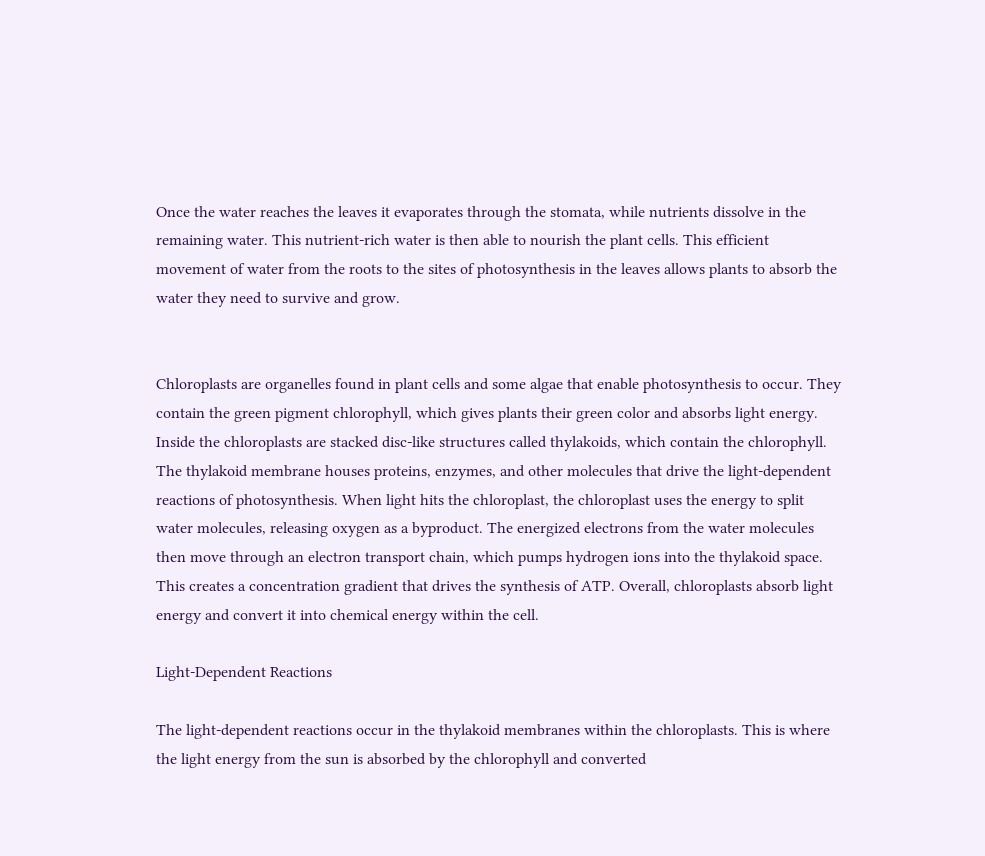Once the water reaches the leaves it evaporates through the stomata, while nutrients dissolve in the remaining water. This nutrient-rich water is then able to nourish the plant cells. This efficient movement of water from the roots to the sites of photosynthesis in the leaves allows plants to absorb the water they need to survive and grow.


Chloroplasts are organelles found in plant cells and some algae that enable photosynthesis to occur. They contain the green pigment chlorophyll, which gives plants their green color and absorbs light energy. Inside the chloroplasts are stacked disc-like structures called thylakoids, which contain the chlorophyll. The thylakoid membrane houses proteins, enzymes, and other molecules that drive the light-dependent reactions of photosynthesis. When light hits the chloroplast, the chloroplast uses the energy to split water molecules, releasing oxygen as a byproduct. The energized electrons from the water molecules then move through an electron transport chain, which pumps hydrogen ions into the thylakoid space. This creates a concentration gradient that drives the synthesis of ATP. Overall, chloroplasts absorb light energy and convert it into chemical energy within the cell.

Light-Dependent Reactions

The light-dependent reactions occur in the thylakoid membranes within the chloroplasts. This is where the light energy from the sun is absorbed by the chlorophyll and converted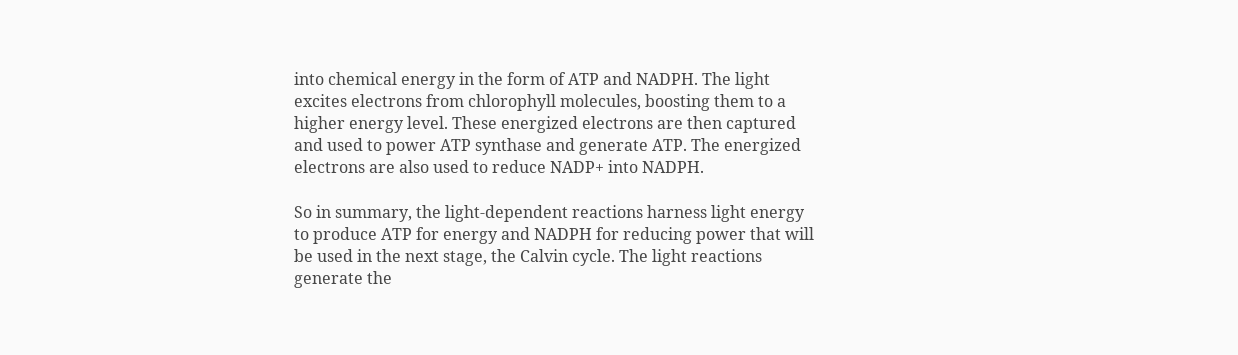into chemical energy in the form of ATP and NADPH. The light excites electrons from chlorophyll molecules, boosting them to a higher energy level. These energized electrons are then captured and used to power ATP synthase and generate ATP. The energized electrons are also used to reduce NADP+ into NADPH.

So in summary, the light-dependent reactions harness light energy to produce ATP for energy and NADPH for reducing power that will be used in the next stage, the Calvin cycle. The light reactions generate the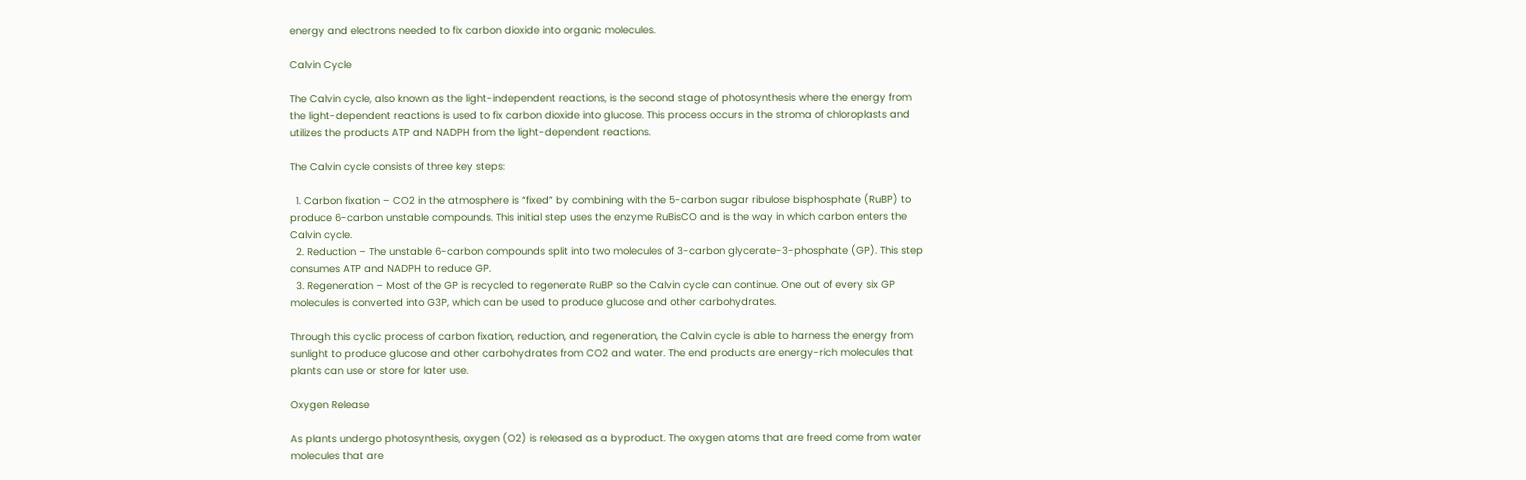energy and electrons needed to fix carbon dioxide into organic molecules.

Calvin Cycle

The Calvin cycle, also known as the light-independent reactions, is the second stage of photosynthesis where the energy from the light-dependent reactions is used to fix carbon dioxide into glucose. This process occurs in the stroma of chloroplasts and utilizes the products ATP and NADPH from the light-dependent reactions.

The Calvin cycle consists of three key steps:

  1. Carbon fixation – CO2 in the atmosphere is “fixed” by combining with the 5-carbon sugar ribulose bisphosphate (RuBP) to produce 6-carbon unstable compounds. This initial step uses the enzyme RuBisCO and is the way in which carbon enters the Calvin cycle.
  2. Reduction – The unstable 6-carbon compounds split into two molecules of 3-carbon glycerate-3-phosphate (GP). This step consumes ATP and NADPH to reduce GP.
  3. Regeneration – Most of the GP is recycled to regenerate RuBP so the Calvin cycle can continue. One out of every six GP molecules is converted into G3P, which can be used to produce glucose and other carbohydrates.

Through this cyclic process of carbon fixation, reduction, and regeneration, the Calvin cycle is able to harness the energy from sunlight to produce glucose and other carbohydrates from CO2 and water. The end products are energy-rich molecules that plants can use or store for later use.

Oxygen Release

As plants undergo photosynthesis, oxygen (O2) is released as a byproduct. The oxygen atoms that are freed come from water molecules that are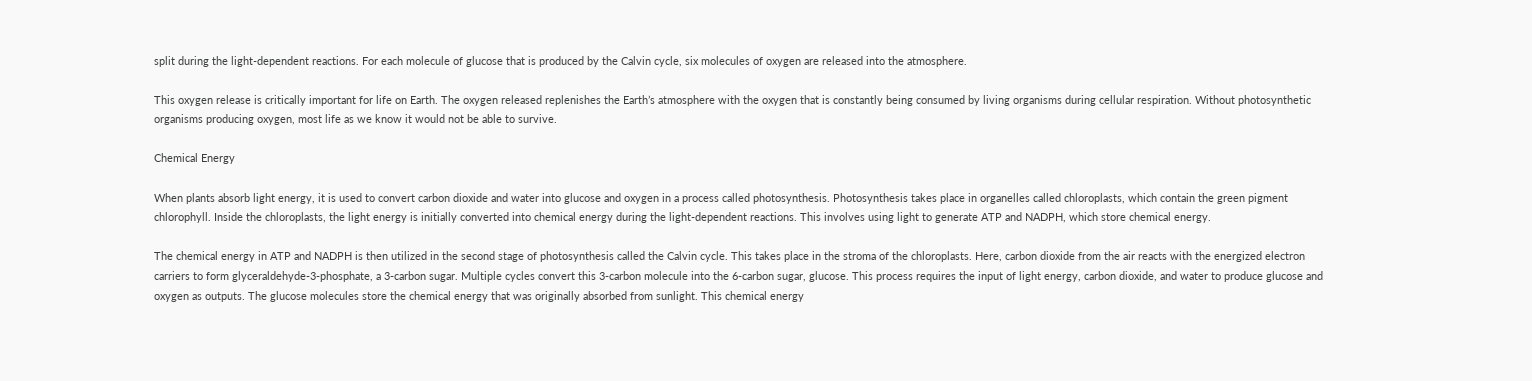split during the light-dependent reactions. For each molecule of glucose that is produced by the Calvin cycle, six molecules of oxygen are released into the atmosphere.

This oxygen release is critically important for life on Earth. The oxygen released replenishes the Earth’s atmosphere with the oxygen that is constantly being consumed by living organisms during cellular respiration. Without photosynthetic organisms producing oxygen, most life as we know it would not be able to survive.

Chemical Energy

When plants absorb light energy, it is used to convert carbon dioxide and water into glucose and oxygen in a process called photosynthesis. Photosynthesis takes place in organelles called chloroplasts, which contain the green pigment chlorophyll. Inside the chloroplasts, the light energy is initially converted into chemical energy during the light-dependent reactions. This involves using light to generate ATP and NADPH, which store chemical energy.

The chemical energy in ATP and NADPH is then utilized in the second stage of photosynthesis called the Calvin cycle. This takes place in the stroma of the chloroplasts. Here, carbon dioxide from the air reacts with the energized electron carriers to form glyceraldehyde-3-phosphate, a 3-carbon sugar. Multiple cycles convert this 3-carbon molecule into the 6-carbon sugar, glucose. This process requires the input of light energy, carbon dioxide, and water to produce glucose and oxygen as outputs. The glucose molecules store the chemical energy that was originally absorbed from sunlight. This chemical energy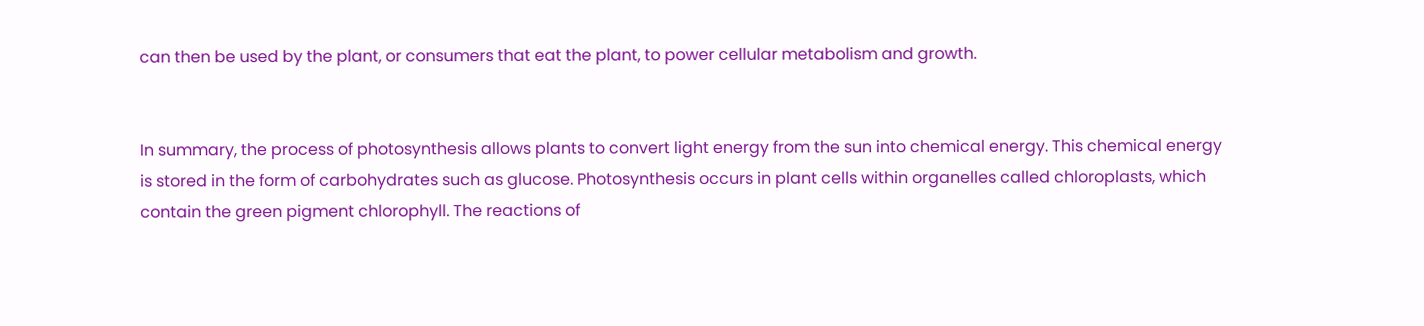can then be used by the plant, or consumers that eat the plant, to power cellular metabolism and growth.


In summary, the process of photosynthesis allows plants to convert light energy from the sun into chemical energy. This chemical energy is stored in the form of carbohydrates such as glucose. Photosynthesis occurs in plant cells within organelles called chloroplasts, which contain the green pigment chlorophyll. The reactions of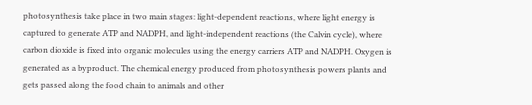photosynthesis take place in two main stages: light-dependent reactions, where light energy is captured to generate ATP and NADPH, and light-independent reactions (the Calvin cycle), where carbon dioxide is fixed into organic molecules using the energy carriers ATP and NADPH. Oxygen is generated as a byproduct. The chemical energy produced from photosynthesis powers plants and gets passed along the food chain to animals and other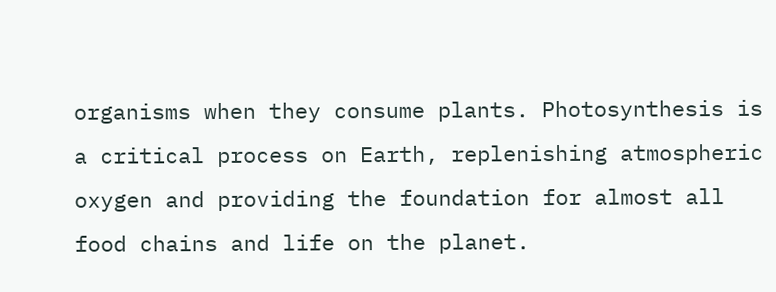organisms when they consume plants. Photosynthesis is a critical process on Earth, replenishing atmospheric oxygen and providing the foundation for almost all food chains and life on the planet.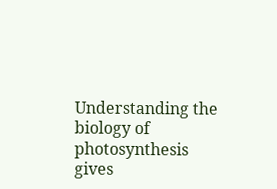Understanding the biology of photosynthesis gives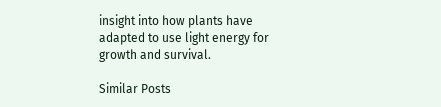insight into how plants have adapted to use light energy for growth and survival.

Similar Posts